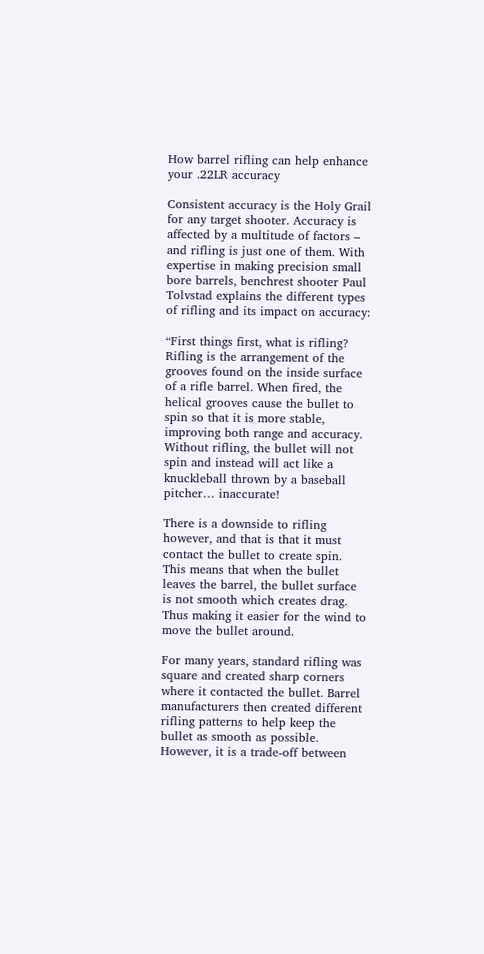How barrel rifling can help enhance your .22LR accuracy

Consistent accuracy is the Holy Grail for any target shooter. Accuracy is affected by a multitude of factors – and rifling is just one of them. With expertise in making precision small bore barrels, benchrest shooter Paul Tolvstad explains the different types of rifling and its impact on accuracy:

“First things first, what is rifling? Rifling is the arrangement of the grooves found on the inside surface of a rifle barrel. When fired, the helical grooves cause the bullet to spin so that it is more stable, improving both range and accuracy. Without rifling, the bullet will not spin and instead will act like a knuckleball thrown by a baseball pitcher… inaccurate!

There is a downside to rifling however, and that is that it must contact the bullet to create spin. This means that when the bullet leaves the barrel, the bullet surface is not smooth which creates drag. Thus making it easier for the wind to move the bullet around.

For many years, standard rifling was square and created sharp corners where it contacted the bullet. Barrel manufacturers then created different rifling patterns to help keep the bullet as smooth as possible. However, it is a trade-off between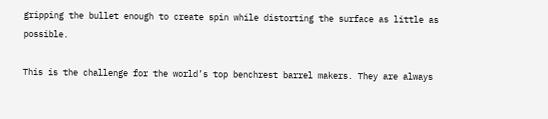gripping the bullet enough to create spin while distorting the surface as little as possible.

This is the challenge for the world’s top benchrest barrel makers. They are always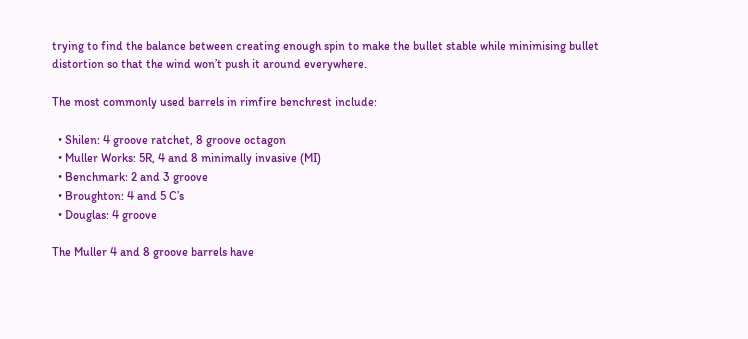trying to find the balance between creating enough spin to make the bullet stable while minimising bullet distortion so that the wind won’t push it around everywhere.

The most commonly used barrels in rimfire benchrest include:

  • Shilen: 4 groove ratchet, 8 groove octagon
  • Muller Works: 5R, 4 and 8 minimally invasive (MI)
  • Benchmark: 2 and 3 groove
  • Broughton: 4 and 5 C’s
  • Douglas: 4 groove

The Muller 4 and 8 groove barrels have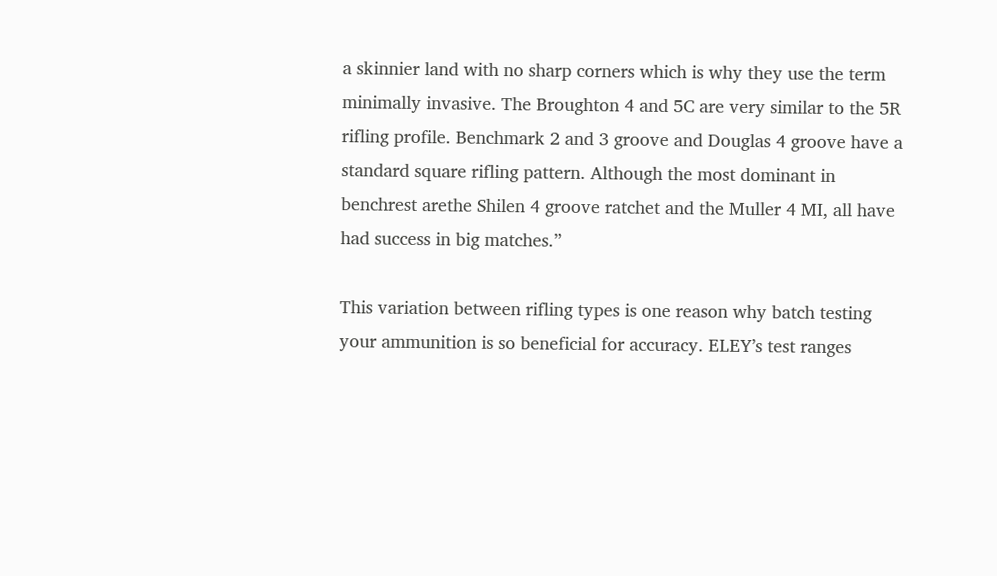a skinnier land with no sharp corners which is why they use the term minimally invasive. The Broughton 4 and 5C are very similar to the 5R rifling profile. Benchmark 2 and 3 groove and Douglas 4 groove have a standard square rifling pattern. Although the most dominant in benchrest arethe Shilen 4 groove ratchet and the Muller 4 MI, all have had success in big matches.”

This variation between rifling types is one reason why batch testing your ammunition is so beneficial for accuracy. ELEY’s test ranges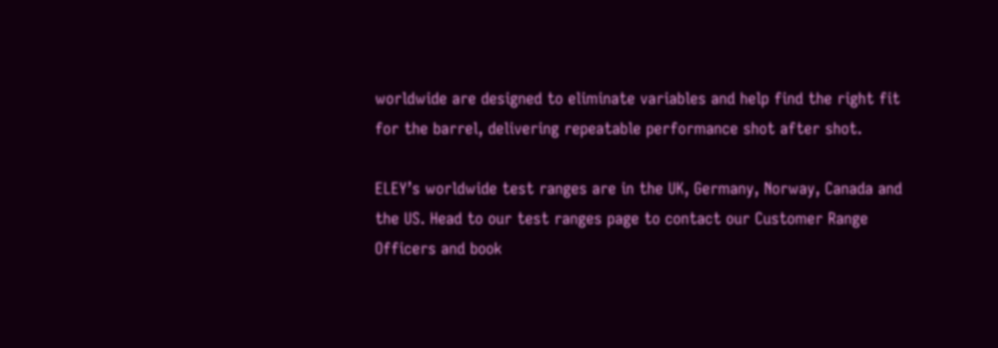worldwide are designed to eliminate variables and help find the right fit for the barrel, delivering repeatable performance shot after shot.

ELEY’s worldwide test ranges are in the UK, Germany, Norway, Canada and the US. Head to our test ranges page to contact our Customer Range Officers and book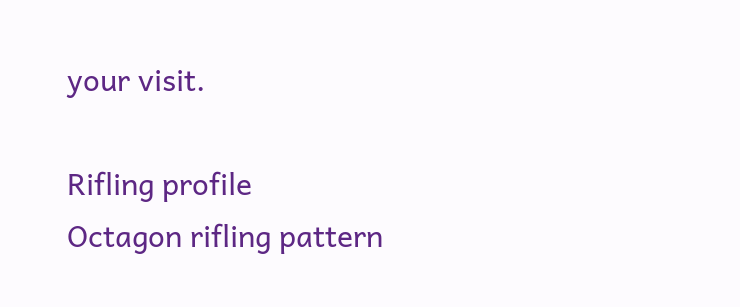your visit.

Rifling profile
Octagon rifling pattern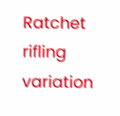Ratchet rifling variation